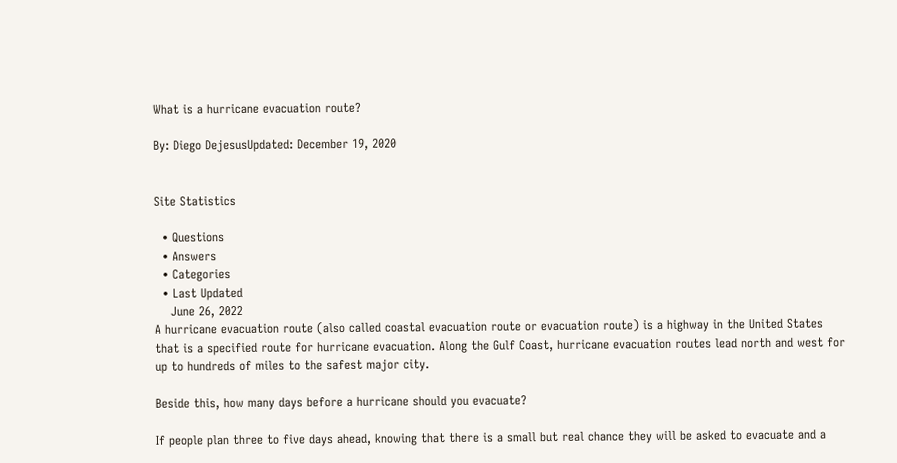What is a hurricane evacuation route?

By: Diego DejesusUpdated: December 19, 2020


Site Statistics

  • Questions
  • Answers
  • Categories
  • Last Updated
    June 26, 2022
A hurricane evacuation route (also called coastal evacuation route or evacuation route) is a highway in the United States that is a specified route for hurricane evacuation. Along the Gulf Coast, hurricane evacuation routes lead north and west for up to hundreds of miles to the safest major city.

Beside this, how many days before a hurricane should you evacuate?

If people plan three to five days ahead, knowing that there is a small but real chance they will be asked to evacuate and a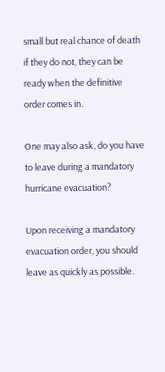small but real chance of death if they do not, they can be ready when the definitive order comes in.

One may also ask, do you have to leave during a mandatory hurricane evacuation?

Upon receiving a mandatory evacuation order, you should leave as quickly as possible.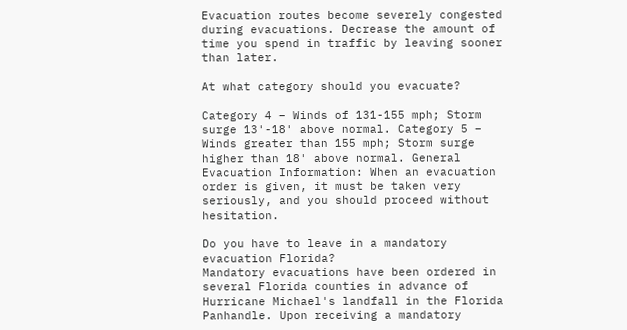Evacuation routes become severely congested during evacuations. Decrease the amount of time you spend in traffic by leaving sooner than later.

At what category should you evacuate?

Category 4 – Winds of 131-155 mph; Storm surge 13'-18' above normal. Category 5 – Winds greater than 155 mph; Storm surge higher than 18' above normal. General Evacuation Information: When an evacuation order is given, it must be taken very seriously, and you should proceed without hesitation.

Do you have to leave in a mandatory evacuation Florida?
Mandatory evacuations have been ordered in several Florida counties in advance of Hurricane Michael's landfall in the Florida Panhandle. Upon receiving a mandatory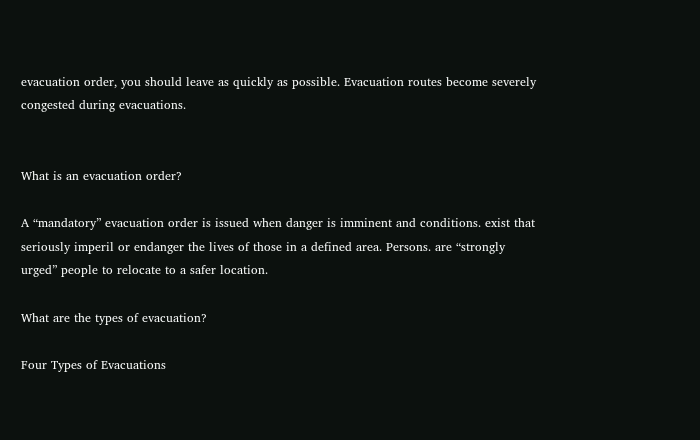evacuation order, you should leave as quickly as possible. Evacuation routes become severely congested during evacuations.


What is an evacuation order?

A “mandatory” evacuation order is issued when danger is imminent and conditions. exist that seriously imperil or endanger the lives of those in a defined area. Persons. are “strongly urged” people to relocate to a safer location.

What are the types of evacuation?

Four Types of Evacuations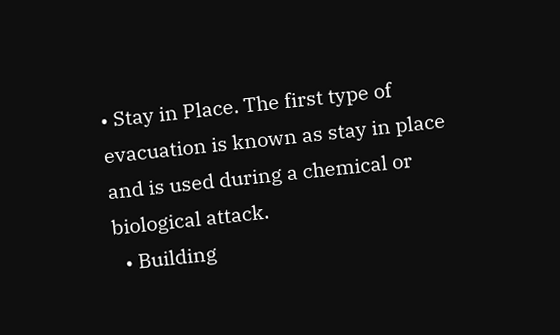• Stay in Place. The first type of evacuation is known as stay in place and is used during a chemical or biological attack.
  • Building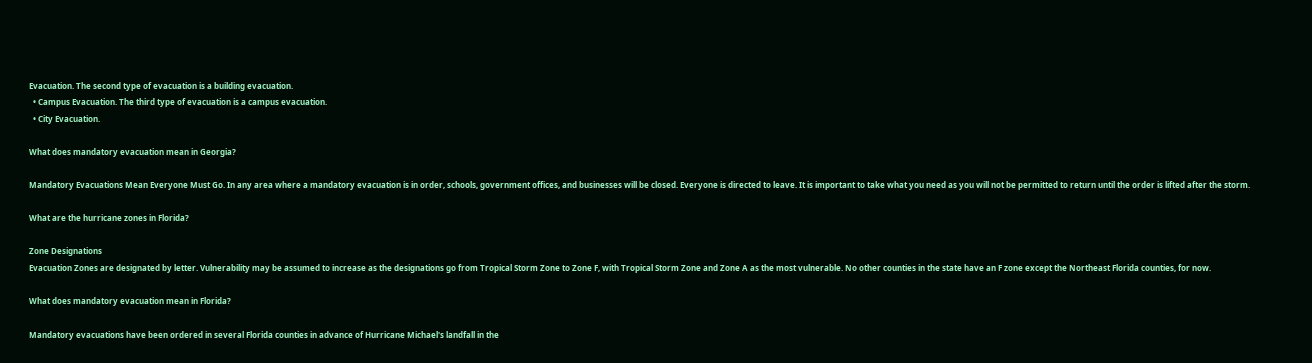Evacuation. The second type of evacuation is a building evacuation.
  • Campus Evacuation. The third type of evacuation is a campus evacuation.
  • City Evacuation.

What does mandatory evacuation mean in Georgia?

Mandatory Evacuations Mean Everyone Must Go. In any area where a mandatory evacuation is in order, schools, government offices, and businesses will be closed. Everyone is directed to leave. It is important to take what you need as you will not be permitted to return until the order is lifted after the storm.

What are the hurricane zones in Florida?

Zone Designations
Evacuation Zones are designated by letter. Vulnerability may be assumed to increase as the designations go from Tropical Storm Zone to Zone F, with Tropical Storm Zone and Zone A as the most vulnerable. No other counties in the state have an F zone except the Northeast Florida counties, for now.

What does mandatory evacuation mean in Florida?

Mandatory evacuations have been ordered in several Florida counties in advance of Hurricane Michael's landfall in the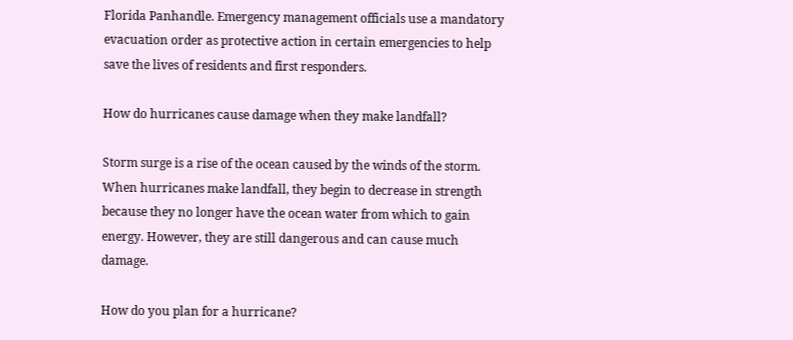Florida Panhandle. Emergency management officials use a mandatory evacuation order as protective action in certain emergencies to help save the lives of residents and first responders.

How do hurricanes cause damage when they make landfall?

Storm surge is a rise of the ocean caused by the winds of the storm. When hurricanes make landfall, they begin to decrease in strength because they no longer have the ocean water from which to gain energy. However, they are still dangerous and can cause much damage.

How do you plan for a hurricane?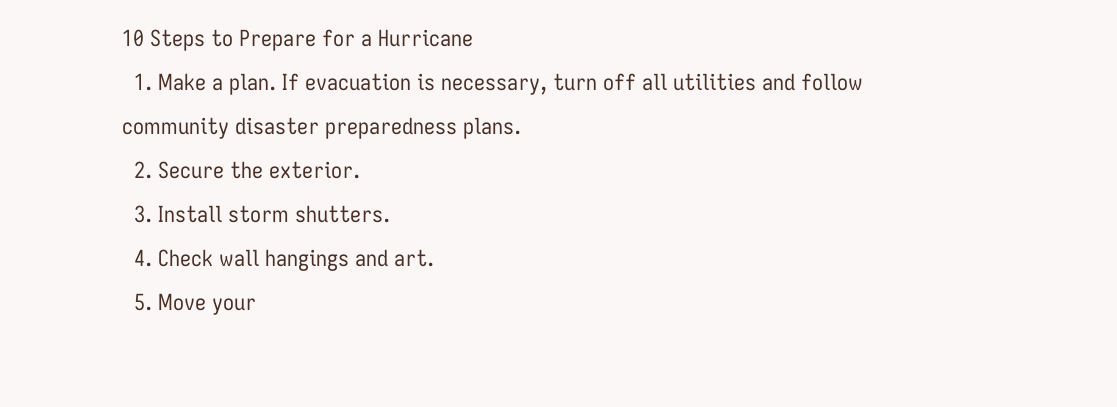10 Steps to Prepare for a Hurricane
  1. Make a plan. If evacuation is necessary, turn off all utilities and follow community disaster preparedness plans.
  2. Secure the exterior.
  3. Install storm shutters.
  4. Check wall hangings and art.
  5. Move your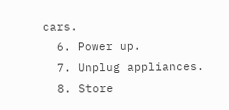cars.
  6. Power up.
  7. Unplug appliances.
  8. Store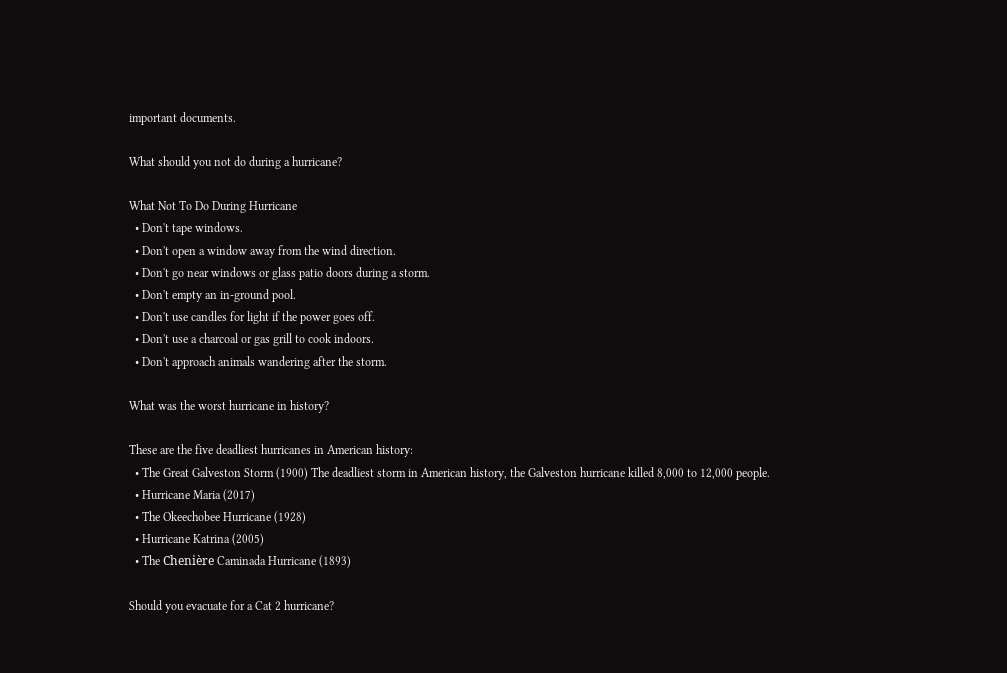important documents.

What should you not do during a hurricane?

What Not To Do During Hurricane
  • Don't tape windows.
  • Don't open a window away from the wind direction.
  • Don't go near windows or glass patio doors during a storm.
  • Don't empty an in-ground pool.
  • Don't use candles for light if the power goes off.
  • Don't use a charcoal or gas grill to cook indoors.
  • Don't approach animals wandering after the storm.

What was the worst hurricane in history?

These are the five deadliest hurricanes in American history:
  • The Great Galveston Storm (1900) The deadliest storm in American history, the Galveston hurricane killed 8,000 to 12,000 people.
  • Hurricane Maria (2017)
  • The Okeechobee Hurricane (1928)
  • Hurricane Katrina (2005)
  • The Chenière Caminada Hurricane (1893)

Should you evacuate for a Cat 2 hurricane?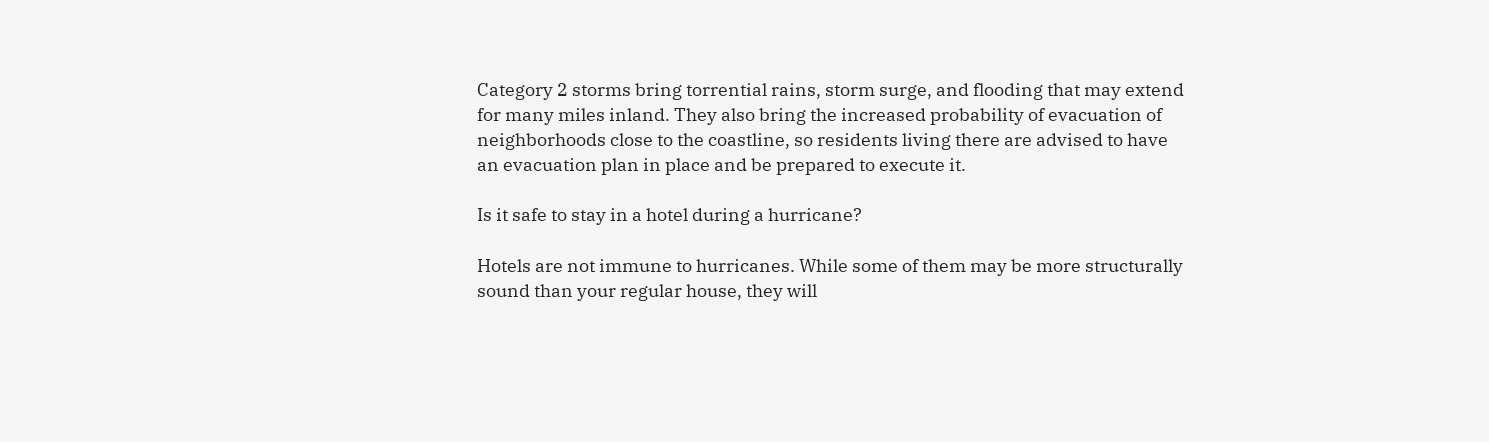Category 2 storms bring torrential rains, storm surge, and flooding that may extend for many miles inland. They also bring the increased probability of evacuation of neighborhoods close to the coastline, so residents living there are advised to have an evacuation plan in place and be prepared to execute it.

Is it safe to stay in a hotel during a hurricane?

Hotels are not immune to hurricanes. While some of them may be more structurally sound than your regular house, they will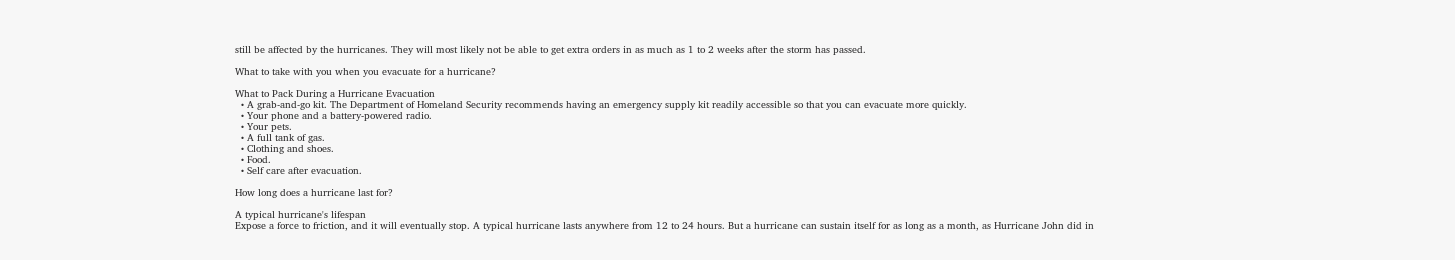still be affected by the hurricanes. They will most likely not be able to get extra orders in as much as 1 to 2 weeks after the storm has passed.

What to take with you when you evacuate for a hurricane?

What to Pack During a Hurricane Evacuation
  • A grab-and-go kit. The Department of Homeland Security recommends having an emergency supply kit readily accessible so that you can evacuate more quickly.
  • Your phone and a battery-powered radio.
  • Your pets.
  • A full tank of gas.
  • Clothing and shoes.
  • Food.
  • Self care after evacuation.

How long does a hurricane last for?

A typical hurricane's lifespan
Expose a force to friction, and it will eventually stop. A typical hurricane lasts anywhere from 12 to 24 hours. But a hurricane can sustain itself for as long as a month, as Hurricane John did in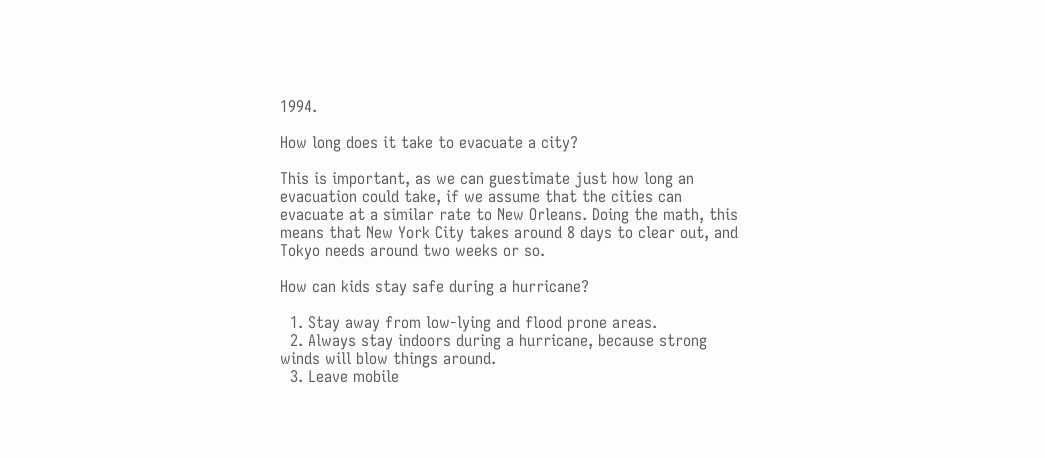1994.

How long does it take to evacuate a city?

This is important, as we can guestimate just how long an evacuation could take, if we assume that the cities can evacuate at a similar rate to New Orleans. Doing the math, this means that New York City takes around 8 days to clear out, and Tokyo needs around two weeks or so.

How can kids stay safe during a hurricane?

  1. Stay away from low-lying and flood prone areas.
  2. Always stay indoors during a hurricane, because strong winds will blow things around.
  3. Leave mobile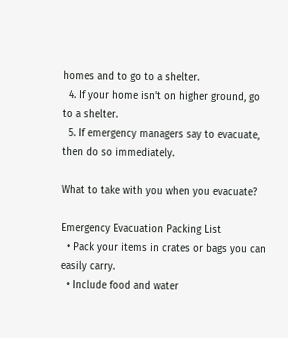homes and to go to a shelter.
  4. If your home isn't on higher ground, go to a shelter.
  5. If emergency managers say to evacuate, then do so immediately.

What to take with you when you evacuate?

Emergency Evacuation Packing List
  • Pack your items in crates or bags you can easily carry.
  • Include food and water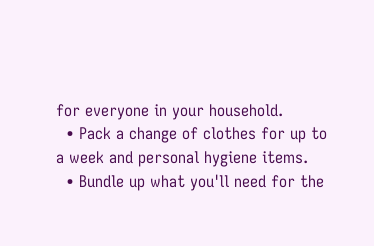for everyone in your household.
  • Pack a change of clothes for up to a week and personal hygiene items.
  • Bundle up what you'll need for the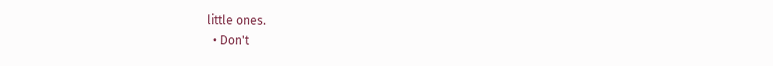little ones.
  • Don't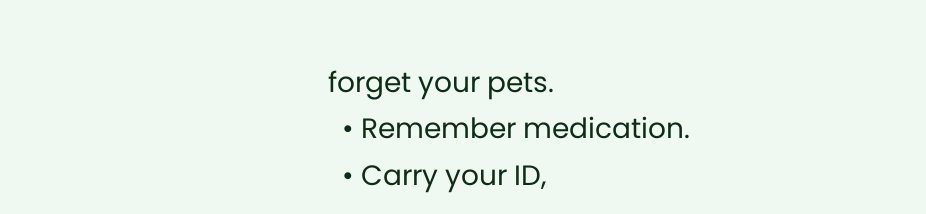forget your pets.
  • Remember medication.
  • Carry your ID,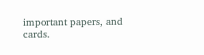important papers, and cards.